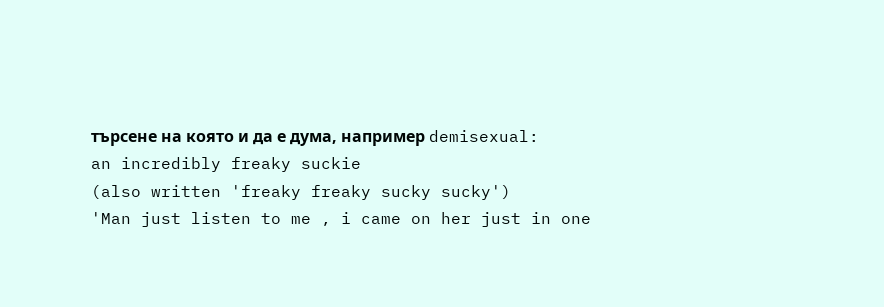търсене на която и да е дума, например demisexual:
an incredibly freaky suckie
(also written 'freaky freaky sucky sucky')
'Man just listen to me , i came on her just in one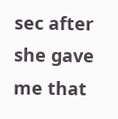sec after she gave me that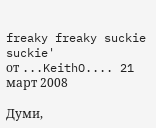freaky freaky suckie suckie'
от ...KeithO.... 21 март 2008

Думи,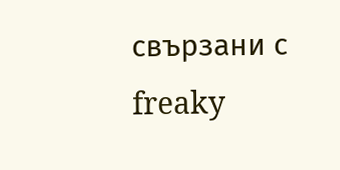свързани с freaky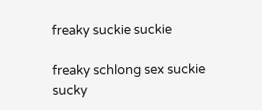freaky suckie suckie

freaky schlong sex suckie sucky